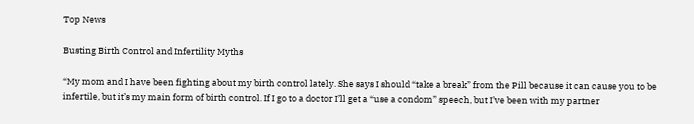Top News

Busting Birth Control and Infertility Myths

“My mom and I have been fighting about my birth control lately. She says I should “take a break” from the Pill because it can cause you to be infertile, but it’s my main form of birth control. If I go to a doctor I’ll get a “use a condom” speech, but I’ve been with my partner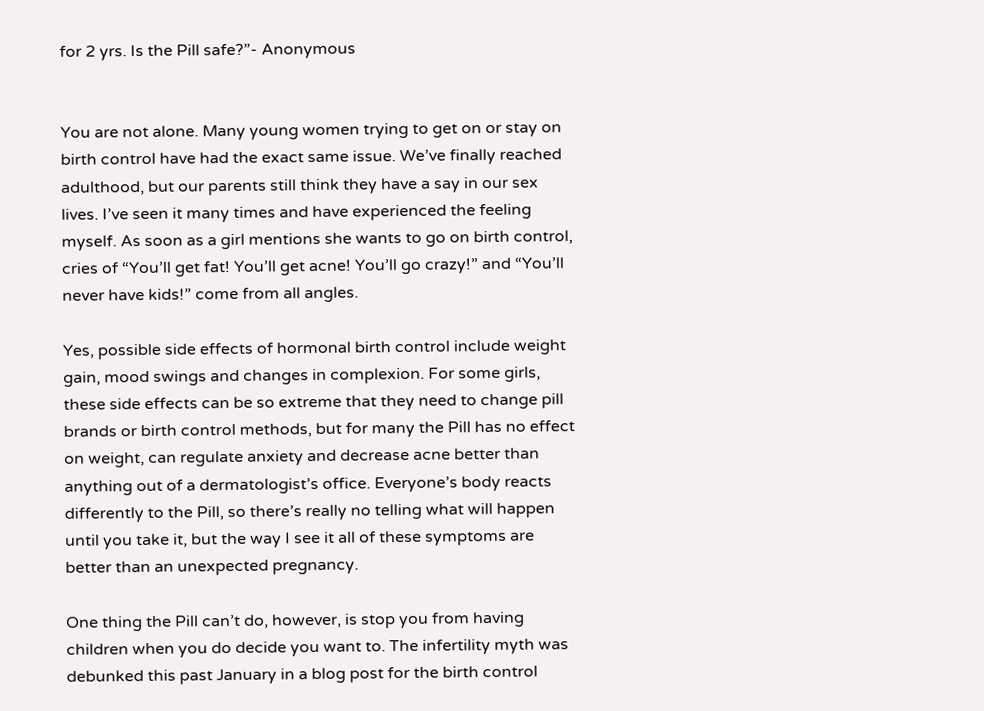for 2 yrs. Is the Pill safe?”- Anonymous


You are not alone. Many young women trying to get on or stay on birth control have had the exact same issue. We’ve finally reached adulthood, but our parents still think they have a say in our sex lives. I’ve seen it many times and have experienced the feeling myself. As soon as a girl mentions she wants to go on birth control, cries of “You’ll get fat! You’ll get acne! You’ll go crazy!” and “You’ll never have kids!” come from all angles.

Yes, possible side effects of hormonal birth control include weight gain, mood swings and changes in complexion. For some girls, these side effects can be so extreme that they need to change pill brands or birth control methods, but for many the Pill has no effect on weight, can regulate anxiety and decrease acne better than anything out of a dermatologist’s office. Everyone’s body reacts differently to the Pill, so there’s really no telling what will happen until you take it, but the way I see it all of these symptoms are better than an unexpected pregnancy.

One thing the Pill can’t do, however, is stop you from having children when you do decide you want to. The infertility myth was debunked this past January in a blog post for the birth control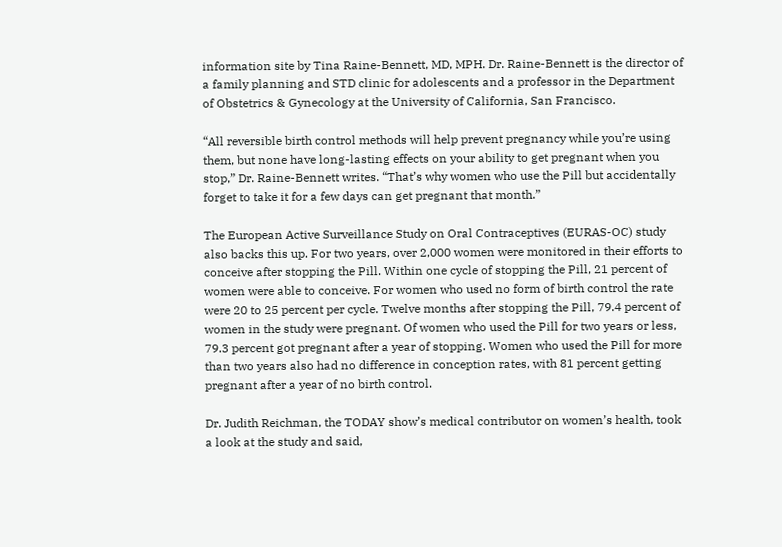information site by Tina Raine-Bennett, MD, MPH. Dr. Raine-Bennett is the director of a family planning and STD clinic for adolescents and a professor in the Department of Obstetrics & Gynecology at the University of California, San Francisco.

“All reversible birth control methods will help prevent pregnancy while you’re using them, but none have long-lasting effects on your ability to get pregnant when you stop,” Dr. Raine-Bennett writes. “That’s why women who use the Pill but accidentally forget to take it for a few days can get pregnant that month.”

The European Active Surveillance Study on Oral Contraceptives (EURAS-OC) study also backs this up. For two years, over 2,000 women were monitored in their efforts to conceive after stopping the Pill. Within one cycle of stopping the Pill, 21 percent of women were able to conceive. For women who used no form of birth control the rate were 20 to 25 percent per cycle. Twelve months after stopping the Pill, 79.4 percent of women in the study were pregnant. Of women who used the Pill for two years or less, 79.3 percent got pregnant after a year of stopping. Women who used the Pill for more than two years also had no difference in conception rates, with 81 percent getting pregnant after a year of no birth control.

Dr. Judith Reichman, the TODAY show’s medical contributor on women’s health, took a look at the study and said,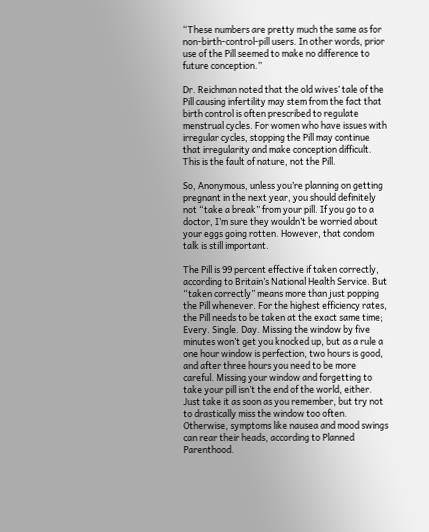“These numbers are pretty much the same as for non-birth-control-pill users. In other words, prior use of the Pill seemed to make no difference to future conception.”

Dr. Reichman noted that the old wives’ tale of the Pill causing infertility may stem from the fact that birth control is often prescribed to regulate menstrual cycles. For women who have issues with irregular cycles, stopping the Pill may continue that irregularity and make conception difficult. This is the fault of nature, not the Pill.

So, Anonymous, unless you’re planning on getting pregnant in the next year, you should definitely not “take a break” from your pill. If you go to a doctor, I’m sure they wouldn’t be worried about your eggs going rotten. However, that condom talk is still important.

The Pill is 99 percent effective if taken correctly, according to Britain’s National Health Service. But “taken correctly” means more than just popping the Pill whenever. For the highest efficiency rates, the Pill needs to be taken at the exact same time; Every. Single. Day. Missing the window by five minutes won’t get you knocked up, but as a rule a one hour window is perfection, two hours is good, and after three hours you need to be more careful. Missing your window and forgetting to take your pill isn’t the end of the world, either. Just take it as soon as you remember, but try not to drastically miss the window too often. Otherwise, symptoms like nausea and mood swings can rear their heads, according to Planned Parenthood.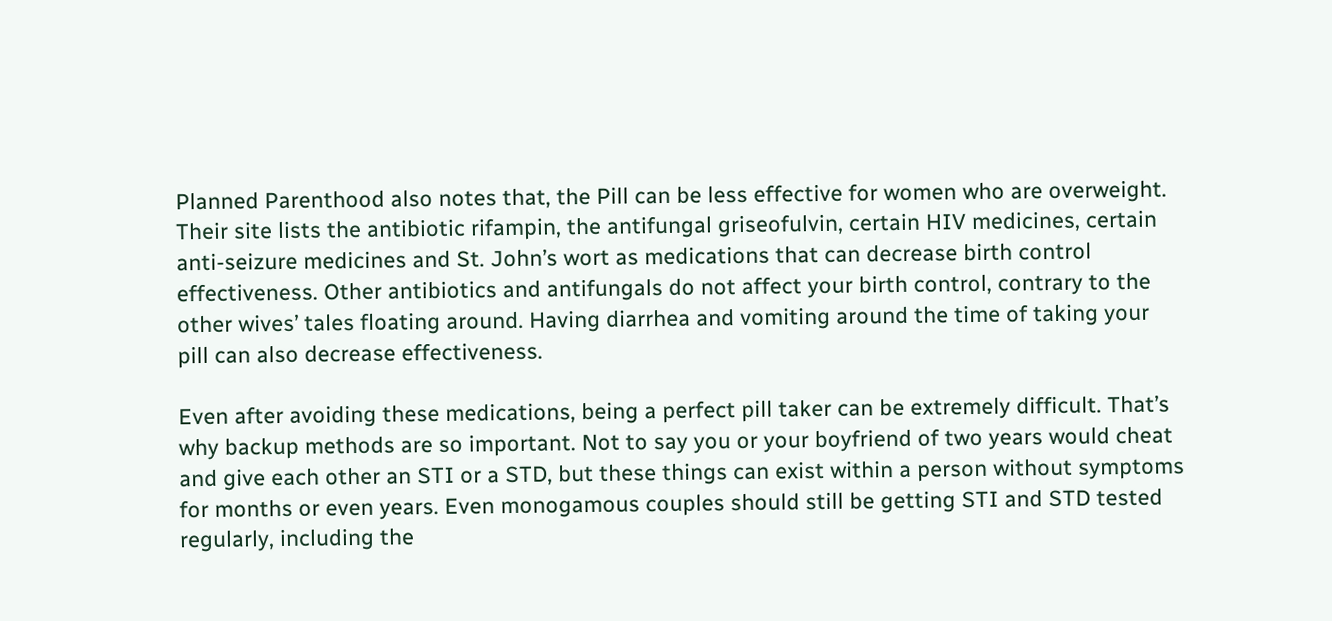Planned Parenthood also notes that, the Pill can be less effective for women who are overweight. Their site lists the antibiotic rifampin, the antifungal griseofulvin, certain HIV medicines, certain anti-seizure medicines and St. John’s wort as medications that can decrease birth control effectiveness. Other antibiotics and antifungals do not affect your birth control, contrary to the other wives’ tales floating around. Having diarrhea and vomiting around the time of taking your pill can also decrease effectiveness.

Even after avoiding these medications, being a perfect pill taker can be extremely difficult. That’s why backup methods are so important. Not to say you or your boyfriend of two years would cheat and give each other an STI or a STD, but these things can exist within a person without symptoms for months or even years. Even monogamous couples should still be getting STI and STD tested regularly, including the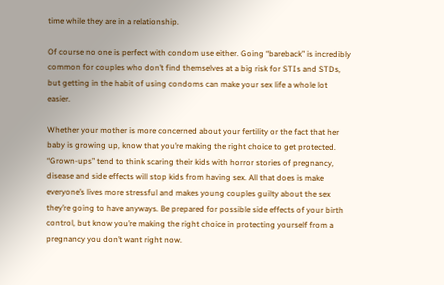time while they are in a relationship.

Of course no one is perfect with condom use either. Going “bareback” is incredibly common for couples who don’t find themselves at a big risk for STIs and STDs, but getting in the habit of using condoms can make your sex life a whole lot easier.

Whether your mother is more concerned about your fertility or the fact that her baby is growing up, know that you’re making the right choice to get protected. “Grown-ups” tend to think scaring their kids with horror stories of pregnancy, disease and side effects will stop kids from having sex. All that does is make everyone’s lives more stressful and makes young couples guilty about the sex they’re going to have anyways. Be prepared for possible side effects of your birth control, but know you’re making the right choice in protecting yourself from a pregnancy you don’t want right now.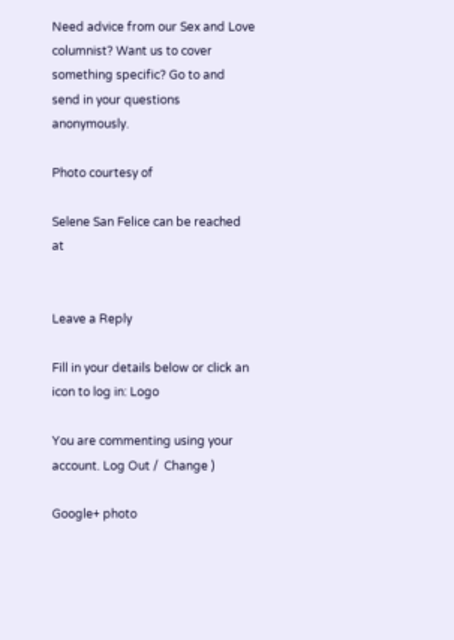Need advice from our Sex and Love columnist? Want us to cover something specific? Go to and send in your questions anonymously.

Photo courtesy of

Selene San Felice can be reached at


Leave a Reply

Fill in your details below or click an icon to log in: Logo

You are commenting using your account. Log Out /  Change )

Google+ photo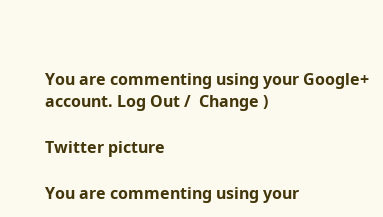You are commenting using your Google+ account. Log Out /  Change )

Twitter picture

You are commenting using your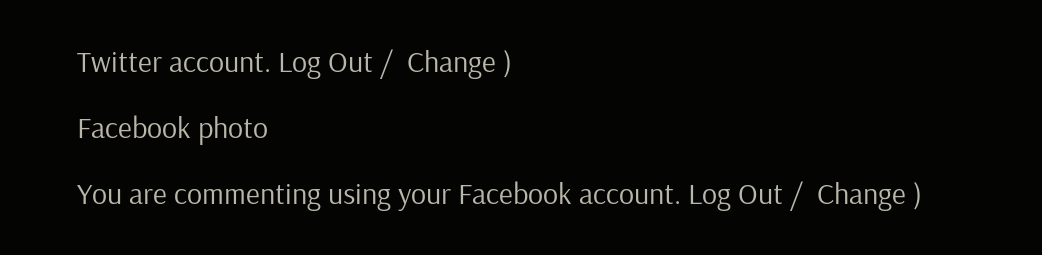Twitter account. Log Out /  Change )

Facebook photo

You are commenting using your Facebook account. Log Out /  Change )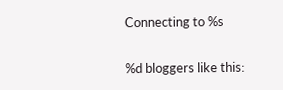Connecting to %s

%d bloggers like this: